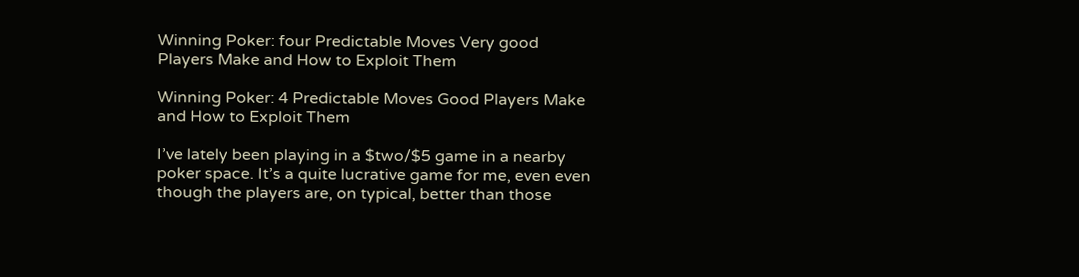Winning Poker: four Predictable Moves Very good Players Make and How to Exploit Them

Winning Poker: 4 Predictable Moves Good Players Make and How to Exploit Them

I’ve lately been playing in a $two/$5 game in a nearby poker space. It’s a quite lucrative game for me, even even though the players are, on typical, better than those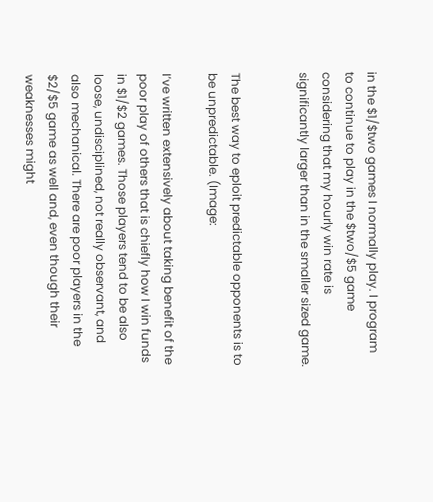in the $1/$two games I normally play. I program to continue to play in the $two/$5 game considering that my hourly win rate is significantly larger than in the smaller sized game.


The best way to eploit predictable opponents is to be unpredictable. (Image:

I’ve written extensively about taking benefit of the poor play of others that is chiefly how I win funds in $1/$2 games. Those players tend to be also loose, undisciplined, not really observant, and also mechanical. There are poor players in the $2/$5 game as well and, even though their weaknesses might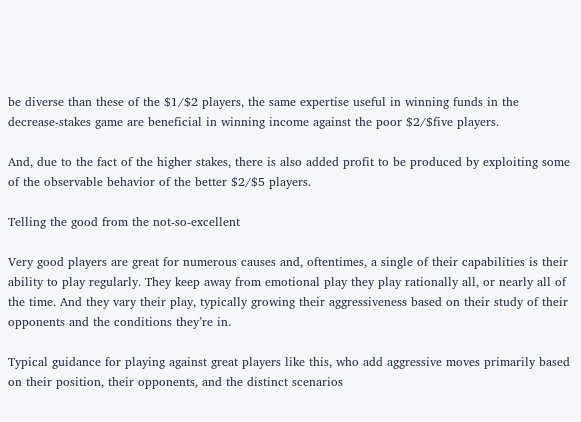be diverse than these of the $1/$2 players, the same expertise useful in winning funds in the decrease-stakes game are beneficial in winning income against the poor $2/$five players.

And, due to the fact of the higher stakes, there is also added profit to be produced by exploiting some of the observable behavior of the better $2/$5 players.

Telling the good from the not-so-excellent

Very good players are great for numerous causes and, oftentimes, a single of their capabilities is their ability to play regularly. They keep away from emotional play they play rationally all, or nearly all of the time. And they vary their play, typically growing their aggressiveness based on their study of their opponents and the conditions they’re in.

Typical guidance for playing against great players like this, who add aggressive moves primarily based on their position, their opponents, and the distinct scenarios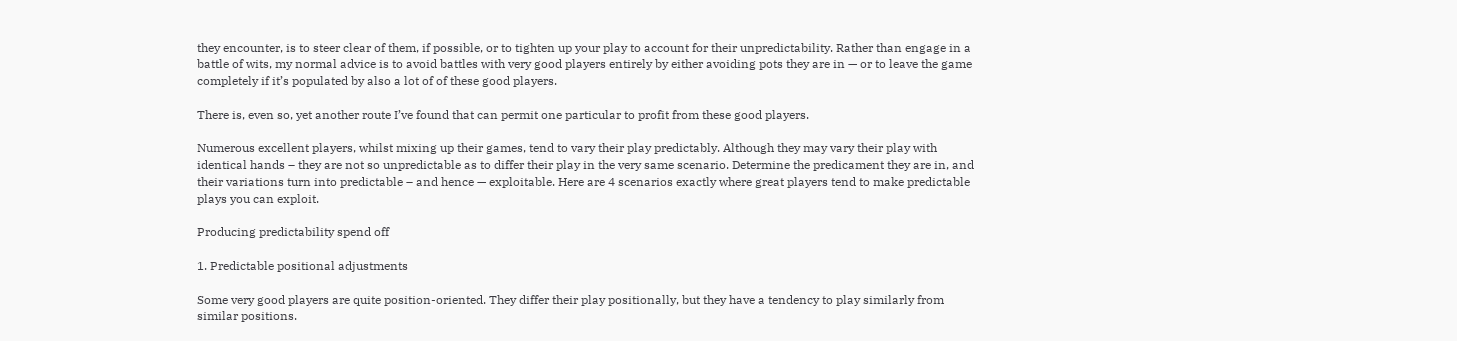they encounter, is to steer clear of them, if possible, or to tighten up your play to account for their unpredictability. Rather than engage in a battle of wits, my normal advice is to avoid battles with very good players entirely by either avoiding pots they are in — or to leave the game completely if it’s populated by also a lot of of these good players.

There is, even so, yet another route I’ve found that can permit one particular to profit from these good players.

Numerous excellent players, whilst mixing up their games, tend to vary their play predictably. Although they may vary their play with identical hands – they are not so unpredictable as to differ their play in the very same scenario. Determine the predicament they are in, and their variations turn into predictable – and hence — exploitable. Here are 4 scenarios exactly where great players tend to make predictable plays you can exploit.

Producing predictability spend off

1. Predictable positional adjustments

Some very good players are quite position-oriented. They differ their play positionally, but they have a tendency to play similarly from similar positions.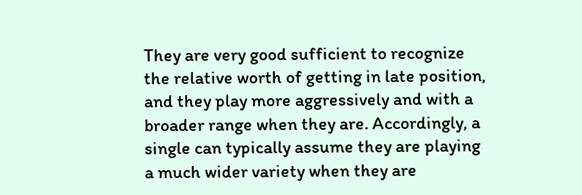They are very good sufficient to recognize the relative worth of getting in late position, and they play more aggressively and with a broader range when they are. Accordingly, a single can typically assume they are playing a much wider variety when they are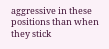aggressive in these positions than when they stick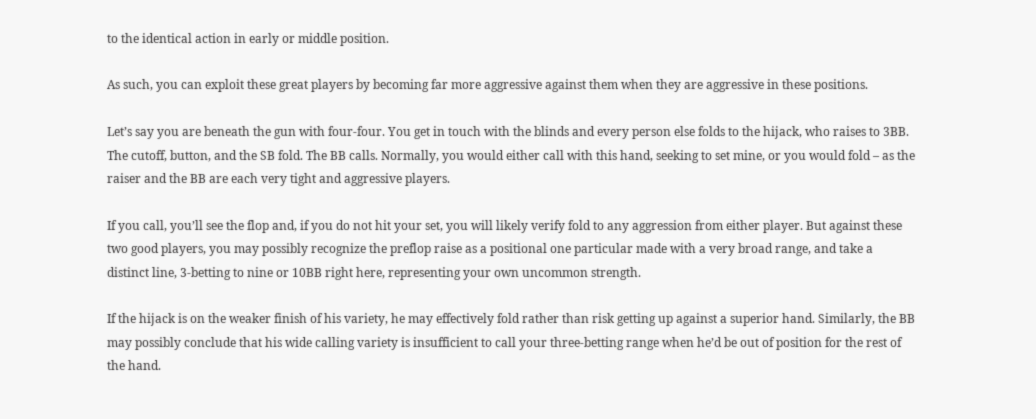to the identical action in early or middle position.

As such, you can exploit these great players by becoming far more aggressive against them when they are aggressive in these positions.

Let’s say you are beneath the gun with four-four. You get in touch with the blinds and every person else folds to the hijack, who raises to 3BB. The cutoff, button, and the SB fold. The BB calls. Normally, you would either call with this hand, seeking to set mine, or you would fold – as the raiser and the BB are each very tight and aggressive players.

If you call, you’ll see the flop and, if you do not hit your set, you will likely verify fold to any aggression from either player. But against these two good players, you may possibly recognize the preflop raise as a positional one particular made with a very broad range, and take a distinct line, 3-betting to nine or 10BB right here, representing your own uncommon strength.

If the hijack is on the weaker finish of his variety, he may effectively fold rather than risk getting up against a superior hand. Similarly, the BB may possibly conclude that his wide calling variety is insufficient to call your three-betting range when he’d be out of position for the rest of the hand.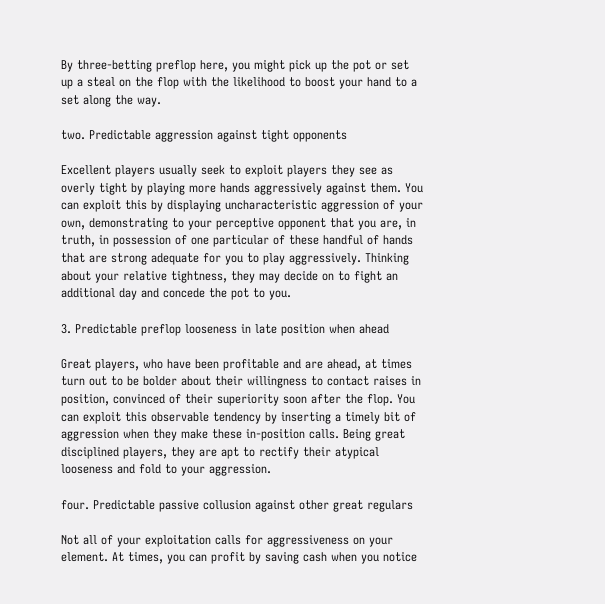By three-betting preflop here, you might pick up the pot or set up a steal on the flop with the likelihood to boost your hand to a set along the way.

two. Predictable aggression against tight opponents

Excellent players usually seek to exploit players they see as overly tight by playing more hands aggressively against them. You can exploit this by displaying uncharacteristic aggression of your own, demonstrating to your perceptive opponent that you are, in truth, in possession of one particular of these handful of hands that are strong adequate for you to play aggressively. Thinking about your relative tightness, they may decide on to fight an additional day and concede the pot to you.

3. Predictable preflop looseness in late position when ahead

Great players, who have been profitable and are ahead, at times turn out to be bolder about their willingness to contact raises in position, convinced of their superiority soon after the flop. You can exploit this observable tendency by inserting a timely bit of aggression when they make these in-position calls. Being great disciplined players, they are apt to rectify their atypical looseness and fold to your aggression.

four. Predictable passive collusion against other great regulars

Not all of your exploitation calls for aggressiveness on your element. At times, you can profit by saving cash when you notice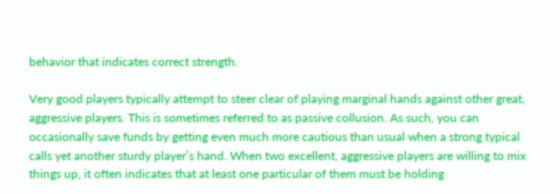behavior that indicates correct strength.

Very good players typically attempt to steer clear of playing marginal hands against other great, aggressive players. This is sometimes referred to as passive collusion. As such, you can occasionally save funds by getting even much more cautious than usual when a strong typical calls yet another sturdy player’s hand. When two excellent, aggressive players are willing to mix things up, it often indicates that at least one particular of them must be holding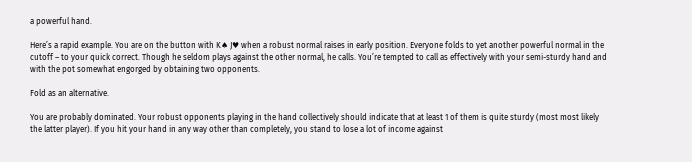a powerful hand.

Here’s a rapid example. You are on the button with K♠ J♥ when a robust normal raises in early position. Everyone folds to yet another powerful normal in the cutoff – to your quick correct. Though he seldom plays against the other normal, he calls. You’re tempted to call as effectively with your semi-sturdy hand and with the pot somewhat engorged by obtaining two opponents.

Fold as an alternative.

You are probably dominated. Your robust opponents playing in the hand collectively should indicate that at least 1 of them is quite sturdy (most most likely the latter player). If you hit your hand in any way other than completely, you stand to lose a lot of income against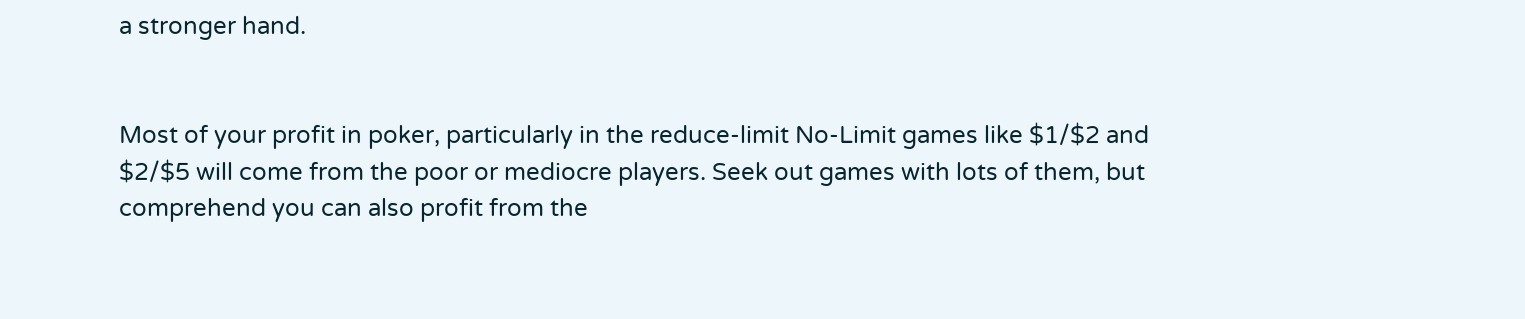a stronger hand.


Most of your profit in poker, particularly in the reduce-limit No-Limit games like $1/$2 and $2/$5 will come from the poor or mediocre players. Seek out games with lots of them, but comprehend you can also profit from the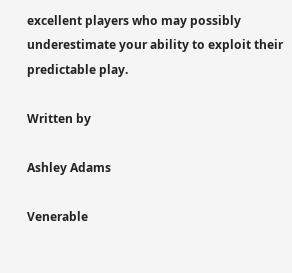excellent players who may possibly underestimate your ability to exploit their predictable play.

Written by

Ashley Adams

Venerable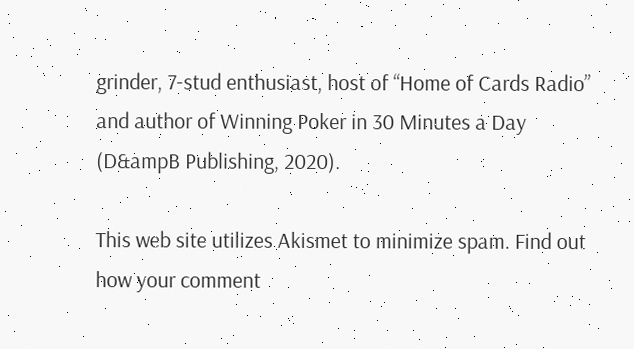grinder, 7-stud enthusiast, host of “Home of Cards Radio” and author of Winning Poker in 30 Minutes a Day (D&ampB Publishing, 2020).

This web site utilizes Akismet to minimize spam. Find out how your comment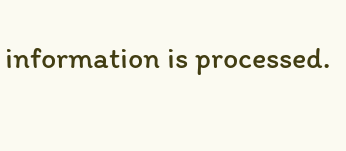information is processed.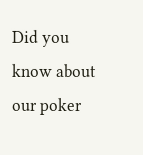Did you know about our poker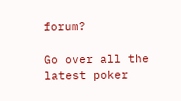forum?

Go over all the latest poker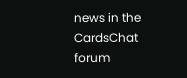news in the
CardsChat forum